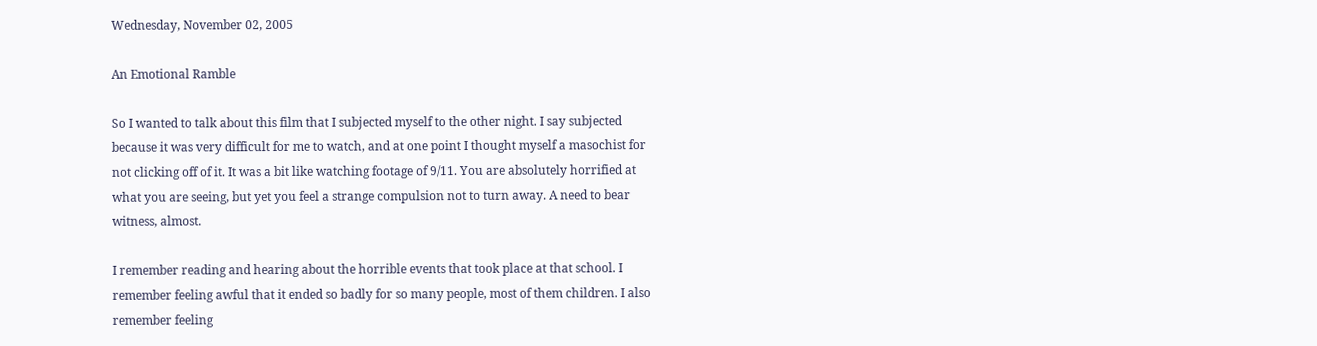Wednesday, November 02, 2005

An Emotional Ramble

So I wanted to talk about this film that I subjected myself to the other night. I say subjected because it was very difficult for me to watch, and at one point I thought myself a masochist for not clicking off of it. It was a bit like watching footage of 9/11. You are absolutely horrified at what you are seeing, but yet you feel a strange compulsion not to turn away. A need to bear witness, almost.

I remember reading and hearing about the horrible events that took place at that school. I remember feeling awful that it ended so badly for so many people, most of them children. I also remember feeling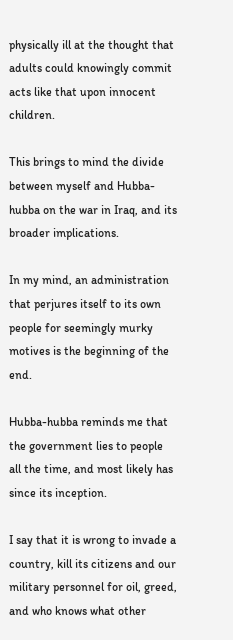physically ill at the thought that adults could knowingly commit acts like that upon innocent children.

This brings to mind the divide between myself and Hubba-hubba on the war in Iraq, and its broader implications.

In my mind, an administration that perjures itself to its own people for seemingly murky motives is the beginning of the end.

Hubba-hubba reminds me that the government lies to people all the time, and most likely has since its inception.

I say that it is wrong to invade a country, kill its citizens and our military personnel for oil, greed, and who knows what other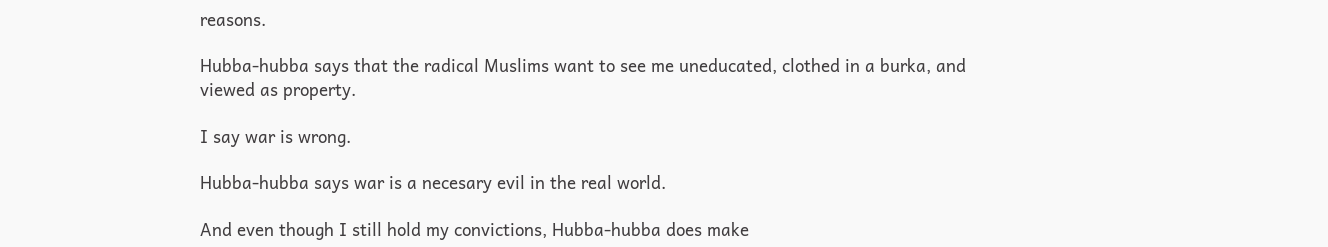reasons.

Hubba-hubba says that the radical Muslims want to see me uneducated, clothed in a burka, and viewed as property.

I say war is wrong.

Hubba-hubba says war is a necesary evil in the real world.

And even though I still hold my convictions, Hubba-hubba does make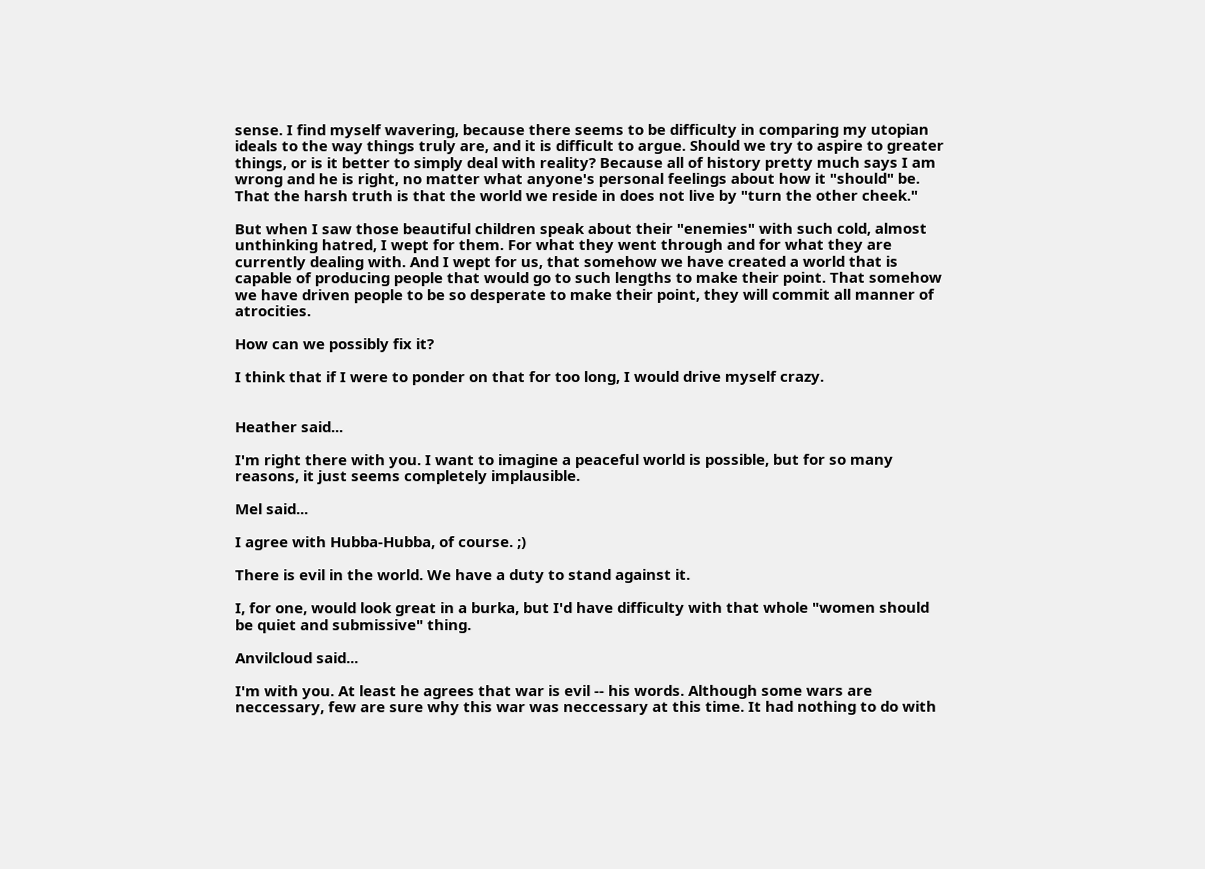sense. I find myself wavering, because there seems to be difficulty in comparing my utopian ideals to the way things truly are, and it is difficult to argue. Should we try to aspire to greater things, or is it better to simply deal with reality? Because all of history pretty much says I am wrong and he is right, no matter what anyone's personal feelings about how it "should" be. That the harsh truth is that the world we reside in does not live by "turn the other cheek."

But when I saw those beautiful children speak about their "enemies" with such cold, almost unthinking hatred, I wept for them. For what they went through and for what they are currently dealing with. And I wept for us, that somehow we have created a world that is capable of producing people that would go to such lengths to make their point. That somehow we have driven people to be so desperate to make their point, they will commit all manner of atrocities.

How can we possibly fix it?

I think that if I were to ponder on that for too long, I would drive myself crazy.


Heather said...

I'm right there with you. I want to imagine a peaceful world is possible, but for so many reasons, it just seems completely implausible.

Mel said...

I agree with Hubba-Hubba, of course. ;)

There is evil in the world. We have a duty to stand against it.

I, for one, would look great in a burka, but I'd have difficulty with that whole "women should be quiet and submissive" thing.

Anvilcloud said...

I'm with you. At least he agrees that war is evil -- his words. Although some wars are neccessary, few are sure why this war was neccessary at this time. It had nothing to do with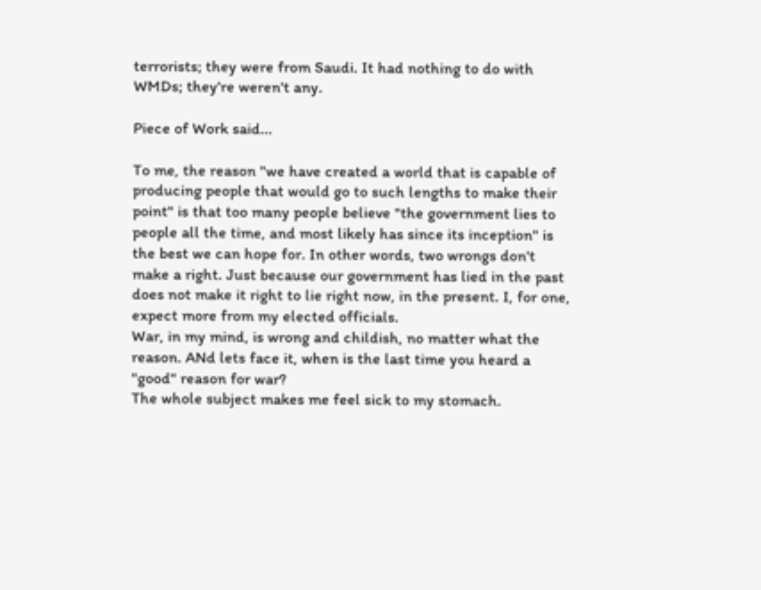terrorists; they were from Saudi. It had nothing to do with WMDs; they're weren't any.

Piece of Work said...

To me, the reason "we have created a world that is capable of producing people that would go to such lengths to make their point" is that too many people believe "the government lies to people all the time, and most likely has since its inception" is the best we can hope for. In other words, two wrongs don't make a right. Just because our government has lied in the past does not make it right to lie right now, in the present. I, for one, expect more from my elected officials.
War, in my mind, is wrong and childish, no matter what the reason. ANd lets face it, when is the last time you heard a "good" reason for war?
The whole subject makes me feel sick to my stomach.